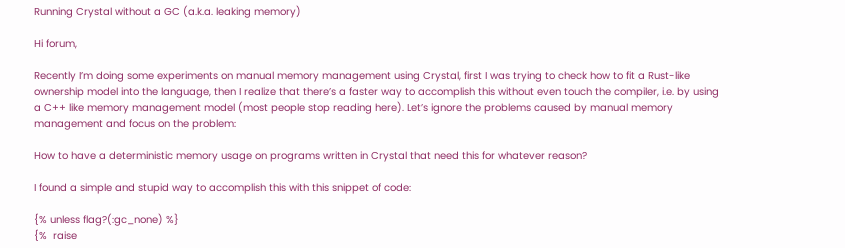Running Crystal without a GC (a.k.a. leaking memory)

Hi forum,

Recently I’m doing some experiments on manual memory management using Crystal, first I was trying to check how to fit a Rust-like ownership model into the language, then I realize that there’s a faster way to accomplish this without even touch the compiler, i.e. by using a C++ like memory management model (most people stop reading here). Let’s ignore the problems caused by manual memory management and focus on the problem:

How to have a deterministic memory usage on programs written in Crystal that need this for whatever reason?

I found a simple and stupid way to accomplish this with this snippet of code:

{% unless flag?(:gc_none) %}
{%  raise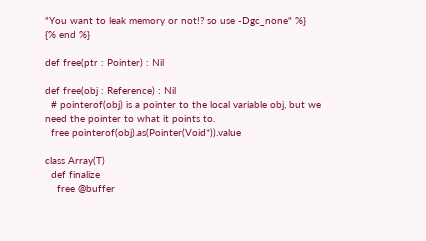"You want to leak memory or not!? so use -Dgc_none" %}
{% end %}

def free(ptr : Pointer) : Nil

def free(obj : Reference) : Nil
  # pointerof(obj) is a pointer to the local variable obj, but we need the pointer to what it points to.
  free pointerof(obj).as(Pointer(Void*)).value

class Array(T)
  def finalize
    free @buffer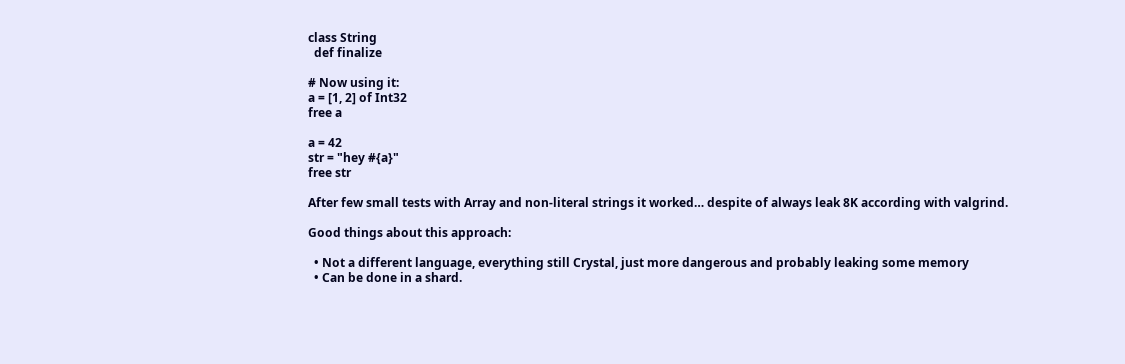class String
  def finalize

# Now using it:
a = [1, 2] of Int32
free a

a = 42
str = "hey #{a}"
free str

After few small tests with Array and non-literal strings it worked… despite of always leak 8K according with valgrind.

Good things about this approach:

  • Not a different language, everything still Crystal, just more dangerous and probably leaking some memory
  • Can be done in a shard.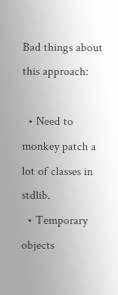Bad things about this approach:

  • Need to monkey patch a lot of classes in stdlib.
  • Temporary objects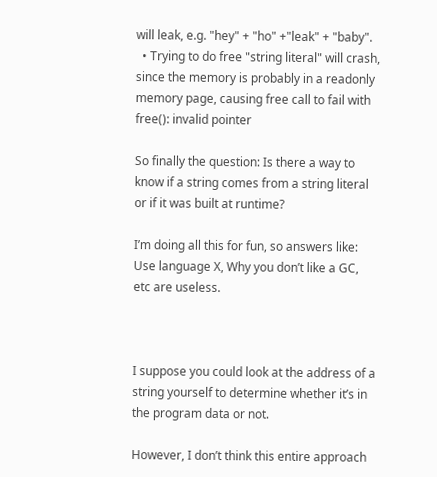will leak, e.g. "hey" + "ho" +"leak" + "baby".
  • Trying to do free "string literal" will crash, since the memory is probably in a readonly memory page, causing free call to fail with free(): invalid pointer

So finally the question: Is there a way to know if a string comes from a string literal or if it was built at runtime?

I’m doing all this for fun, so answers like: Use language X, Why you don’t like a GC, etc are useless.



I suppose you could look at the address of a string yourself to determine whether it’s in the program data or not.

However, I don’t think this entire approach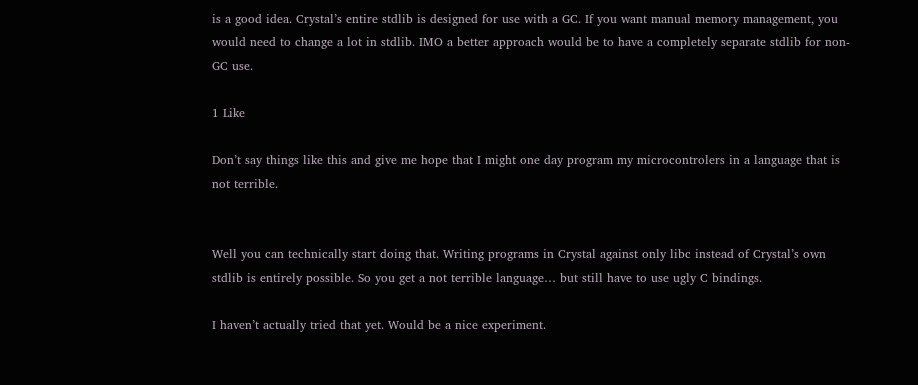is a good idea. Crystal’s entire stdlib is designed for use with a GC. If you want manual memory management, you would need to change a lot in stdlib. IMO a better approach would be to have a completely separate stdlib for non-GC use.

1 Like

Don’t say things like this and give me hope that I might one day program my microcontrolers in a language that is not terrible.


Well you can technically start doing that. Writing programs in Crystal against only libc instead of Crystal’s own stdlib is entirely possible. So you get a not terrible language… but still have to use ugly C bindings.

I haven’t actually tried that yet. Would be a nice experiment.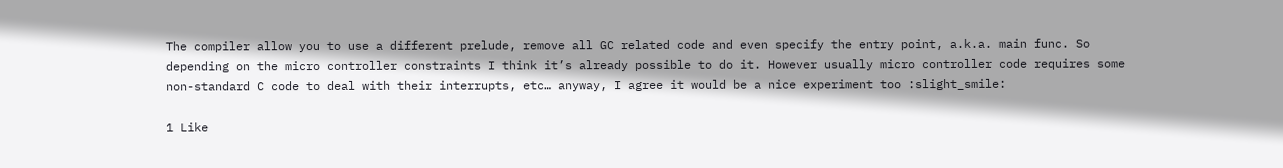The compiler allow you to use a different prelude, remove all GC related code and even specify the entry point, a.k.a. main func. So depending on the micro controller constraints I think it’s already possible to do it. However usually micro controller code requires some non-standard C code to deal with their interrupts, etc… anyway, I agree it would be a nice experiment too :slight_smile:

1 Like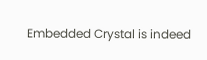Embedded Crystal is indeed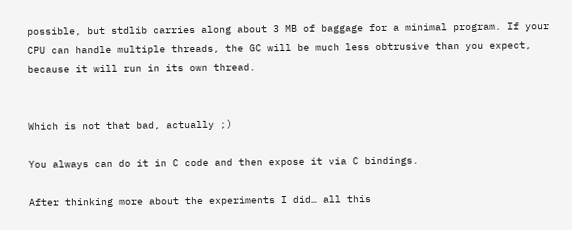possible, but stdlib carries along about 3 MB of baggage for a minimal program. If your CPU can handle multiple threads, the GC will be much less obtrusive than you expect, because it will run in its own thread.


Which is not that bad, actually ;)

You always can do it in C code and then expose it via C bindings.

After thinking more about the experiments I did… all this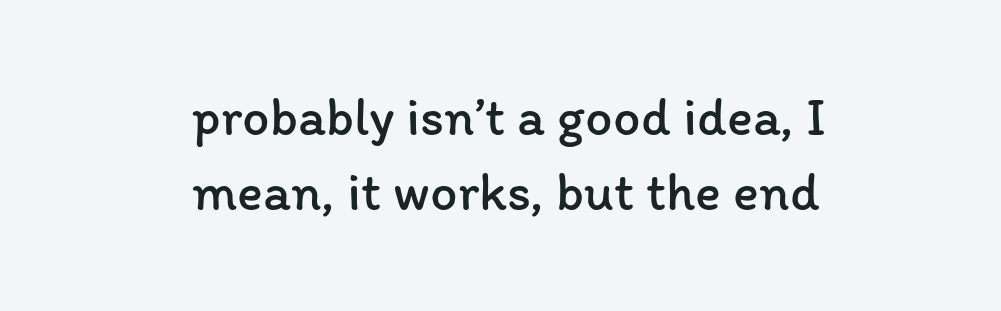probably isn’t a good idea, I mean, it works, but the end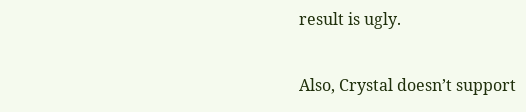result is ugly.

Also, Crystal doesn’t support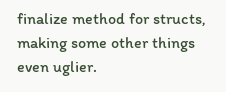finalize method for structs, making some other things even uglier.